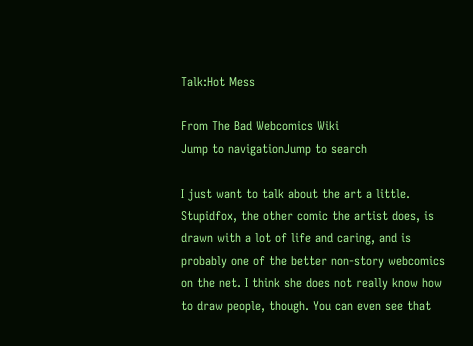Talk:Hot Mess

From The Bad Webcomics Wiki
Jump to navigationJump to search

I just want to talk about the art a little. Stupidfox, the other comic the artist does, is drawn with a lot of life and caring, and is probably one of the better non-story webcomics on the net. I think she does not really know how to draw people, though. You can even see that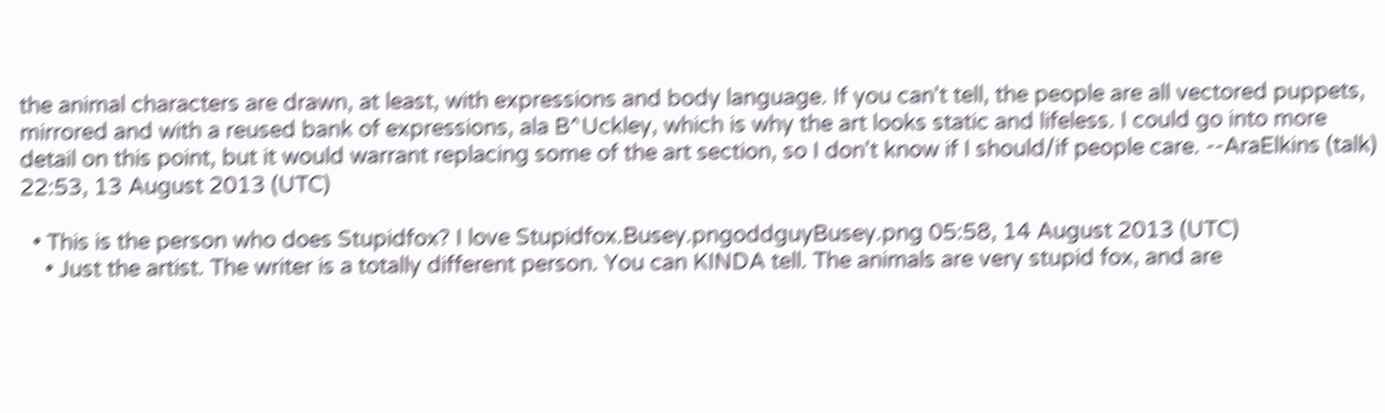the animal characters are drawn, at least, with expressions and body language. If you can't tell, the people are all vectored puppets, mirrored and with a reused bank of expressions, ala B^Uckley, which is why the art looks static and lifeless. I could go into more detail on this point, but it would warrant replacing some of the art section, so I don't know if I should/if people care. --AraElkins (talk) 22:53, 13 August 2013 (UTC)

  • This is the person who does Stupidfox? I love Stupidfox.Busey.pngoddguyBusey.png 05:58, 14 August 2013 (UTC)
    • Just the artist. The writer is a totally different person. You can KINDA tell. The animals are very stupid fox, and are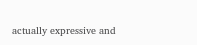actually expressive and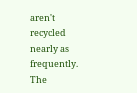aren't recycled nearly as frequently. The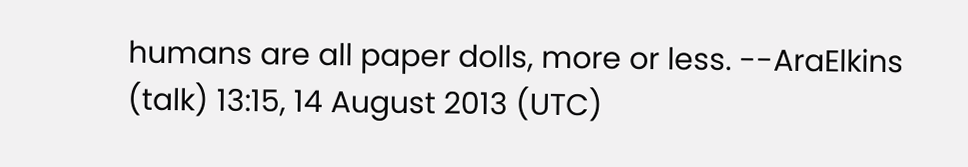humans are all paper dolls, more or less. --AraElkins (talk) 13:15, 14 August 2013 (UTC)